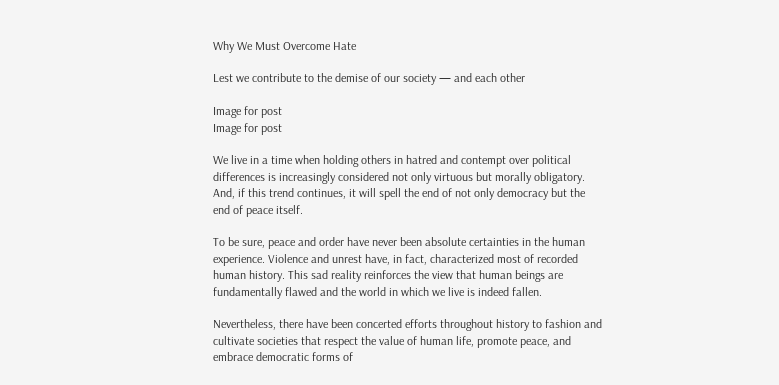Why We Must Overcome Hate

Lest we contribute to the demise of our society — and each other

Image for post
Image for post

We live in a time when holding others in hatred and contempt over political differences is increasingly considered not only virtuous but morally obligatory. And, if this trend continues, it will spell the end of not only democracy but the end of peace itself.

To be sure, peace and order have never been absolute certainties in the human experience. Violence and unrest have, in fact, characterized most of recorded human history. This sad reality reinforces the view that human beings are fundamentally flawed and the world in which we live is indeed fallen.

Nevertheless, there have been concerted efforts throughout history to fashion and cultivate societies that respect the value of human life, promote peace, and embrace democratic forms of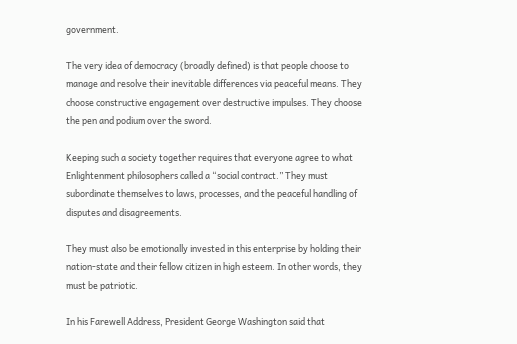government.

The very idea of democracy (broadly defined) is that people choose to manage and resolve their inevitable differences via peaceful means. They choose constructive engagement over destructive impulses. They choose the pen and podium over the sword.

Keeping such a society together requires that everyone agree to what Enlightenment philosophers called a “social contract.” They must subordinate themselves to laws, processes, and the peaceful handling of disputes and disagreements.

They must also be emotionally invested in this enterprise by holding their nation-state and their fellow citizen in high esteem. In other words, they must be patriotic.

In his Farewell Address, President George Washington said that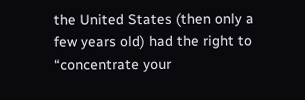the United States (then only a few years old) had the right to “concentrate your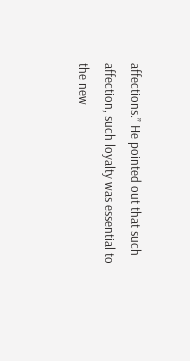affections.” He pointed out that such affection, such loyalty was essential to the new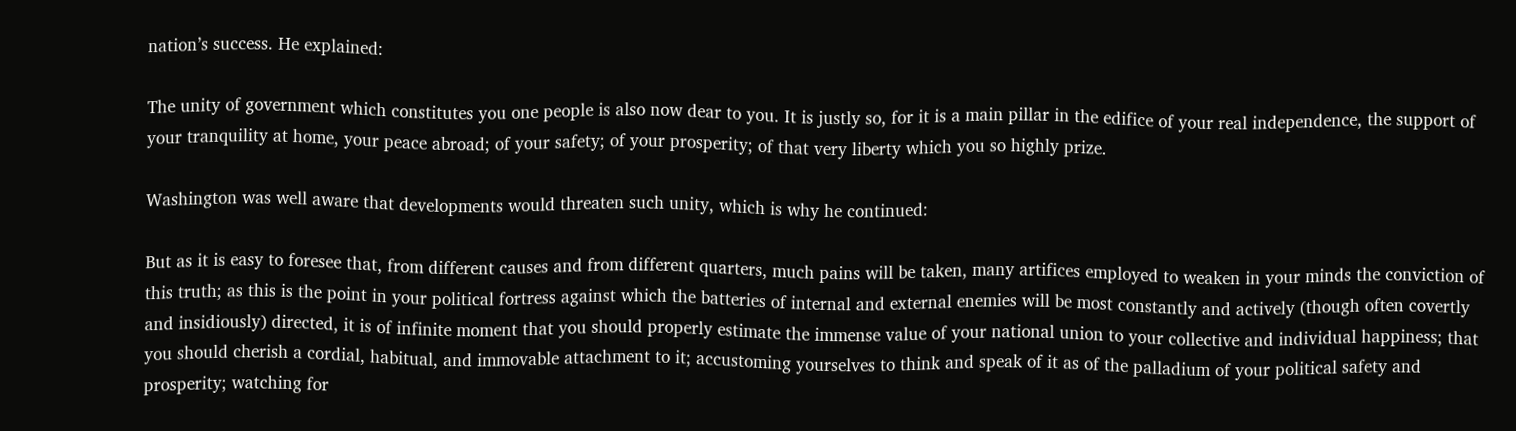nation’s success. He explained:

The unity of government which constitutes you one people is also now dear to you. It is justly so, for it is a main pillar in the edifice of your real independence, the support of your tranquility at home, your peace abroad; of your safety; of your prosperity; of that very liberty which you so highly prize.

Washington was well aware that developments would threaten such unity, which is why he continued:

But as it is easy to foresee that, from different causes and from different quarters, much pains will be taken, many artifices employed to weaken in your minds the conviction of this truth; as this is the point in your political fortress against which the batteries of internal and external enemies will be most constantly and actively (though often covertly and insidiously) directed, it is of infinite moment that you should properly estimate the immense value of your national union to your collective and individual happiness; that you should cherish a cordial, habitual, and immovable attachment to it; accustoming yourselves to think and speak of it as of the palladium of your political safety and prosperity; watching for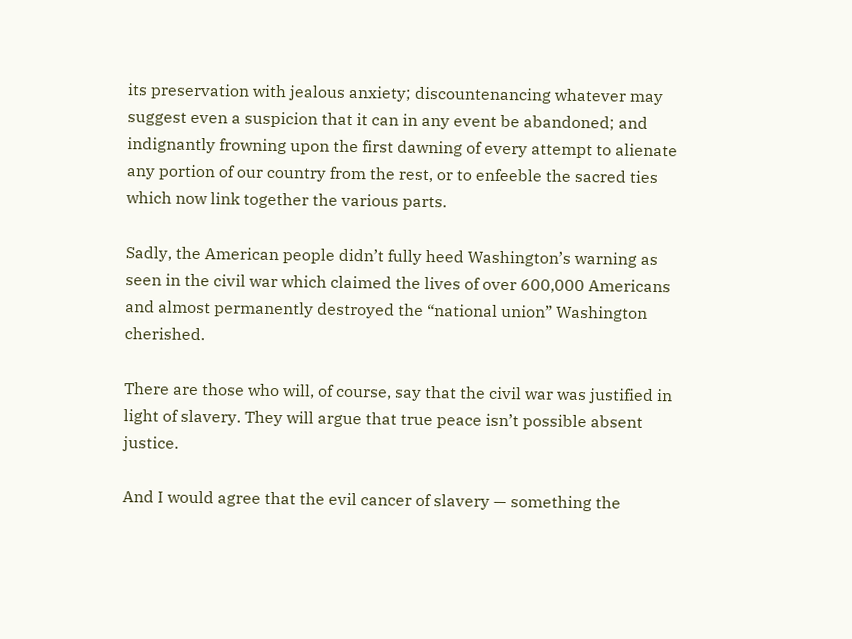its preservation with jealous anxiety; discountenancing whatever may suggest even a suspicion that it can in any event be abandoned; and indignantly frowning upon the first dawning of every attempt to alienate any portion of our country from the rest, or to enfeeble the sacred ties which now link together the various parts.

Sadly, the American people didn’t fully heed Washington’s warning as seen in the civil war which claimed the lives of over 600,000 Americans and almost permanently destroyed the “national union” Washington cherished.

There are those who will, of course, say that the civil war was justified in light of slavery. They will argue that true peace isn’t possible absent justice.

And I would agree that the evil cancer of slavery — something the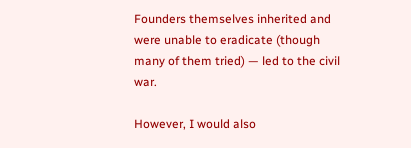Founders themselves inherited and were unable to eradicate (though many of them tried) — led to the civil war.

However, I would also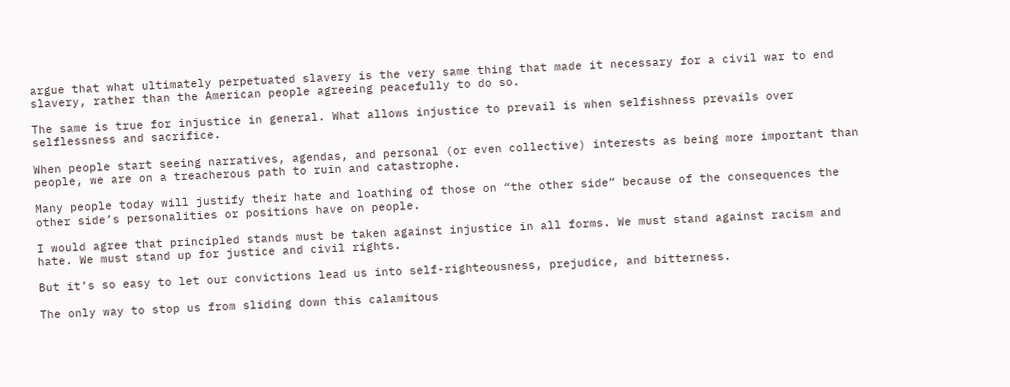argue that what ultimately perpetuated slavery is the very same thing that made it necessary for a civil war to end slavery, rather than the American people agreeing peacefully to do so.

The same is true for injustice in general. What allows injustice to prevail is when selfishness prevails over selflessness and sacrifice.

When people start seeing narratives, agendas, and personal (or even collective) interests as being more important than people, we are on a treacherous path to ruin and catastrophe.

Many people today will justify their hate and loathing of those on “the other side” because of the consequences the other side’s personalities or positions have on people.

I would agree that principled stands must be taken against injustice in all forms. We must stand against racism and hate. We must stand up for justice and civil rights.

But it’s so easy to let our convictions lead us into self-righteousness, prejudice, and bitterness.

The only way to stop us from sliding down this calamitous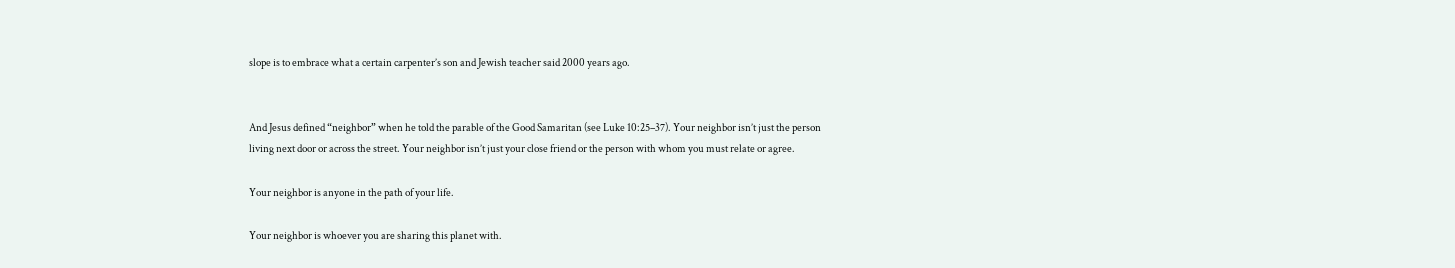slope is to embrace what a certain carpenter’s son and Jewish teacher said 2000 years ago.


And Jesus defined “neighbor” when he told the parable of the Good Samaritan (see Luke 10:25–37). Your neighbor isn’t just the person living next door or across the street. Your neighbor isn’t just your close friend or the person with whom you must relate or agree.

Your neighbor is anyone in the path of your life.

Your neighbor is whoever you are sharing this planet with.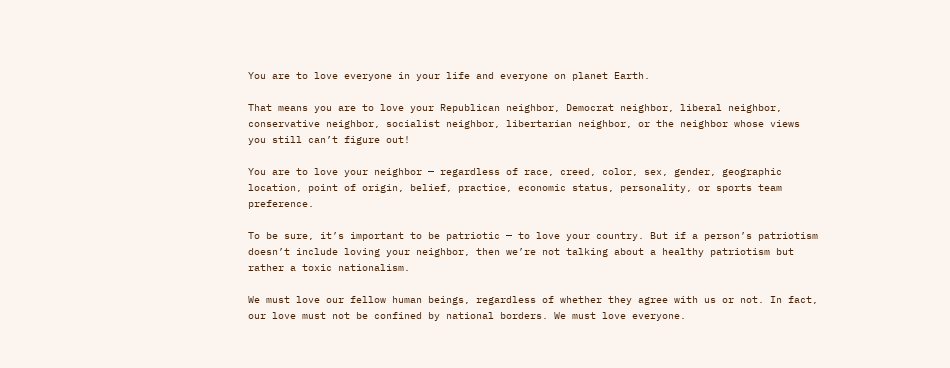You are to love everyone in your life and everyone on planet Earth.

That means you are to love your Republican neighbor, Democrat neighbor, liberal neighbor, conservative neighbor, socialist neighbor, libertarian neighbor, or the neighbor whose views you still can’t figure out!

You are to love your neighbor — regardless of race, creed, color, sex, gender, geographic location, point of origin, belief, practice, economic status, personality, or sports team preference.

To be sure, it’s important to be patriotic — to love your country. But if a person’s patriotism doesn’t include loving your neighbor, then we’re not talking about a healthy patriotism but rather a toxic nationalism.

We must love our fellow human beings, regardless of whether they agree with us or not. In fact, our love must not be confined by national borders. We must love everyone.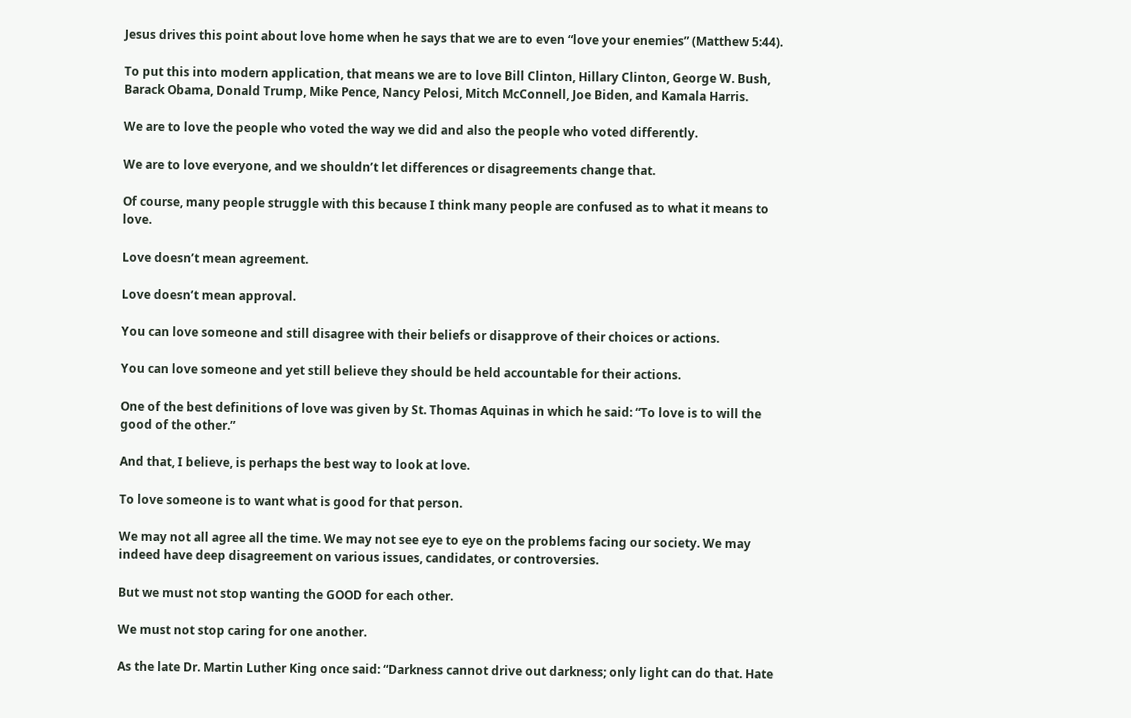Jesus drives this point about love home when he says that we are to even “love your enemies” (Matthew 5:44).

To put this into modern application, that means we are to love Bill Clinton, Hillary Clinton, George W. Bush, Barack Obama, Donald Trump, Mike Pence, Nancy Pelosi, Mitch McConnell, Joe Biden, and Kamala Harris.

We are to love the people who voted the way we did and also the people who voted differently.

We are to love everyone, and we shouldn’t let differences or disagreements change that.

Of course, many people struggle with this because I think many people are confused as to what it means to love.

Love doesn’t mean agreement.

Love doesn’t mean approval.

You can love someone and still disagree with their beliefs or disapprove of their choices or actions.

You can love someone and yet still believe they should be held accountable for their actions.

One of the best definitions of love was given by St. Thomas Aquinas in which he said: “To love is to will the good of the other.”

And that, I believe, is perhaps the best way to look at love.

To love someone is to want what is good for that person.

We may not all agree all the time. We may not see eye to eye on the problems facing our society. We may indeed have deep disagreement on various issues, candidates, or controversies.

But we must not stop wanting the GOOD for each other.

We must not stop caring for one another.

As the late Dr. Martin Luther King once said: “Darkness cannot drive out darkness; only light can do that. Hate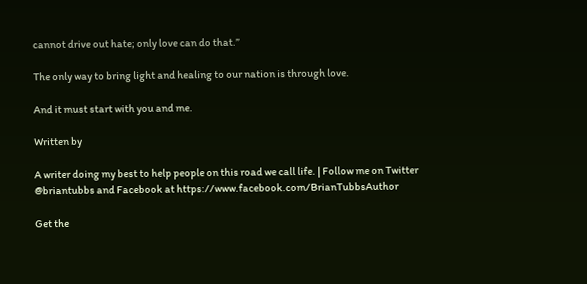cannot drive out hate; only love can do that.”

The only way to bring light and healing to our nation is through love.

And it must start with you and me.

Written by

A writer doing my best to help people on this road we call life. | Follow me on Twitter @briantubbs and Facebook at https://www.facebook.com/BrianTubbsAuthor

Get the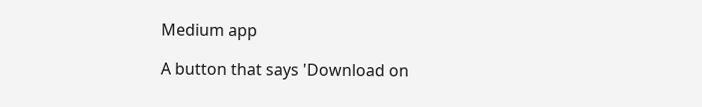Medium app

A button that says 'Download on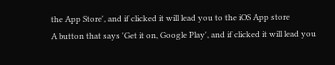the App Store', and if clicked it will lead you to the iOS App store
A button that says 'Get it on, Google Play', and if clicked it will lead you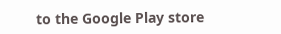to the Google Play store